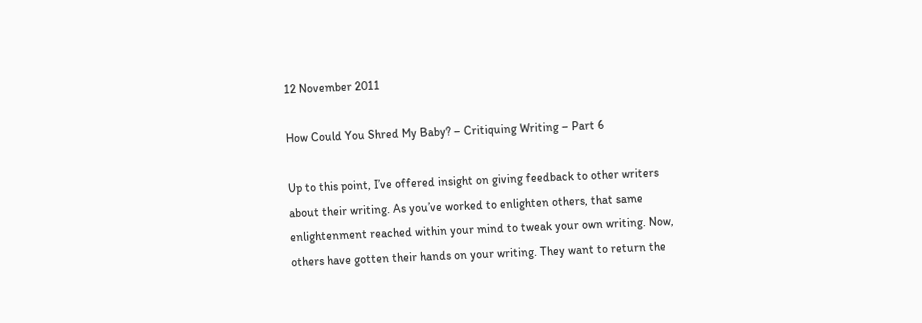12 November 2011

How Could You Shred My Baby? – Critiquing Writing – Part 6

Up to this point, I’ve offered insight on giving feedback to other writers about their writing. As you’ve worked to enlighten others, that same enlightenment reached within your mind to tweak your own writing. Now, others have gotten their hands on your writing. They want to return the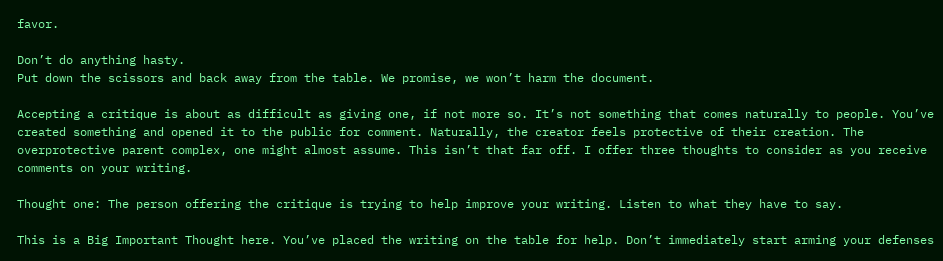favor.

Don’t do anything hasty.
Put down the scissors and back away from the table. We promise, we won’t harm the document.

Accepting a critique is about as difficult as giving one, if not more so. It’s not something that comes naturally to people. You’ve created something and opened it to the public for comment. Naturally, the creator feels protective of their creation. The overprotective parent complex, one might almost assume. This isn’t that far off. I offer three thoughts to consider as you receive comments on your writing.

Thought one: The person offering the critique is trying to help improve your writing. Listen to what they have to say.

This is a Big Important Thought here. You’ve placed the writing on the table for help. Don’t immediately start arming your defenses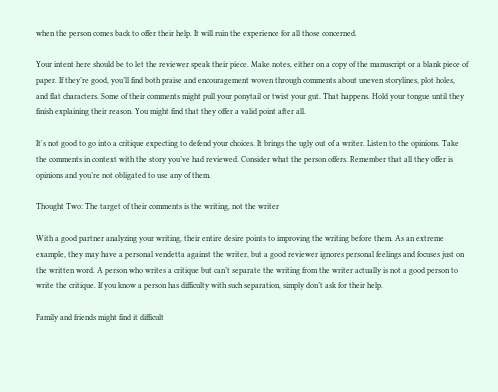when the person comes back to offer their help. It will ruin the experience for all those concerned.

Your intent here should be to let the reviewer speak their piece. Make notes, either on a copy of the manuscript or a blank piece of paper. If they’re good, you’ll find both praise and encouragement woven through comments about uneven storylines, plot holes, and flat characters. Some of their comments might pull your ponytail or twist your gut. That happens. Hold your tongue until they finish explaining their reason. You might find that they offer a valid point after all.

It's not good to go into a critique expecting to defend your choices. It brings the ugly out of a writer. Listen to the opinions. Take the comments in context with the story you’ve had reviewed. Consider what the person offers. Remember that all they offer is opinions and you’re not obligated to use any of them.

Thought Two: The target of their comments is the writing, not the writer

With a good partner analyzing your writing, their entire desire points to improving the writing before them. As an extreme example, they may have a personal vendetta against the writer, but a good reviewer ignores personal feelings and focuses just on the written word. A person who writes a critique but can’t separate the writing from the writer actually is not a good person to write the critique. If you know a person has difficulty with such separation, simply don’t ask for their help.

Family and friends might find it difficult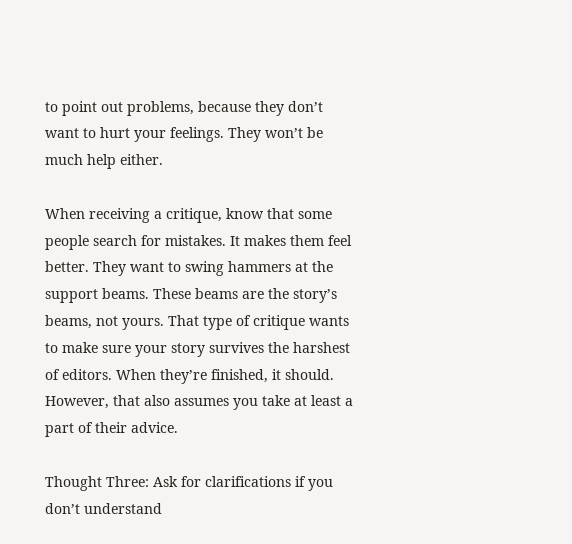to point out problems, because they don’t want to hurt your feelings. They won’t be much help either.

When receiving a critique, know that some people search for mistakes. It makes them feel better. They want to swing hammers at the support beams. These beams are the story’s beams, not yours. That type of critique wants to make sure your story survives the harshest of editors. When they’re finished, it should. However, that also assumes you take at least a part of their advice.

Thought Three: Ask for clarifications if you don’t understand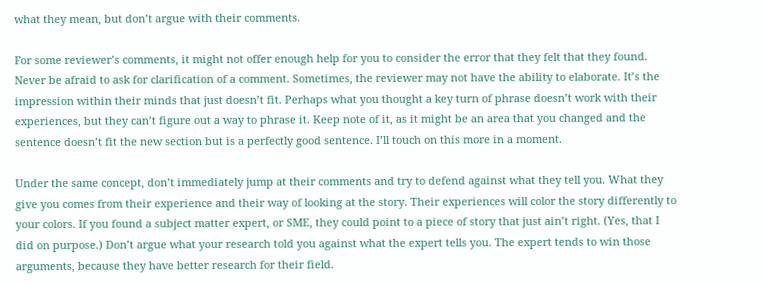what they mean, but don’t argue with their comments.

For some reviewer’s comments, it might not offer enough help for you to consider the error that they felt that they found. Never be afraid to ask for clarification of a comment. Sometimes, the reviewer may not have the ability to elaborate. It’s the impression within their minds that just doesn’t fit. Perhaps what you thought a key turn of phrase doesn’t work with their experiences, but they can’t figure out a way to phrase it. Keep note of it, as it might be an area that you changed and the sentence doesn’t fit the new section but is a perfectly good sentence. I’ll touch on this more in a moment.

Under the same concept, don’t immediately jump at their comments and try to defend against what they tell you. What they give you comes from their experience and their way of looking at the story. Their experiences will color the story differently to your colors. If you found a subject matter expert, or SME, they could point to a piece of story that just ain’t right. (Yes, that I did on purpose.) Don’t argue what your research told you against what the expert tells you. The expert tends to win those arguments, because they have better research for their field.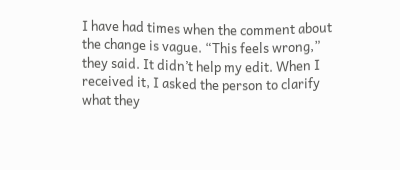I have had times when the comment about the change is vague. “This feels wrong,” they said. It didn’t help my edit. When I received it, I asked the person to clarify what they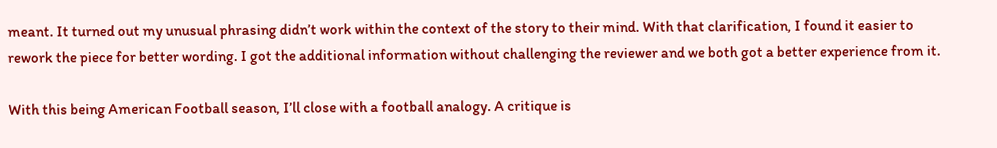meant. It turned out my unusual phrasing didn’t work within the context of the story to their mind. With that clarification, I found it easier to rework the piece for better wording. I got the additional information without challenging the reviewer and we both got a better experience from it.

With this being American Football season, I’ll close with a football analogy. A critique is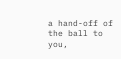a hand-off of the ball to you,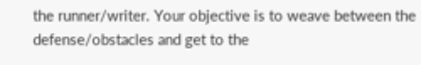the runner/writer. Your objective is to weave between the defense/obstacles and get to the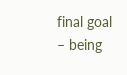final goal – being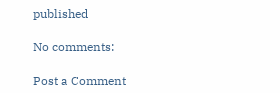published

No comments:

Post a Comment